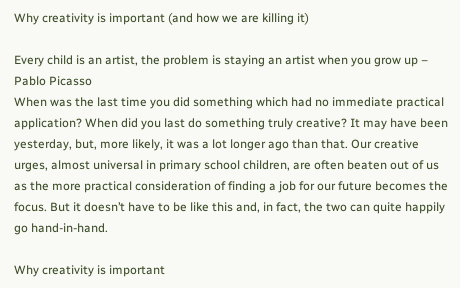Why creativity is important (and how we are killing it)

Every child is an artist, the problem is staying an artist when you grow up – Pablo Picasso
When was the last time you did something which had no immediate practical application? When did you last do something truly creative? It may have been yesterday, but, more likely, it was a lot longer ago than that. Our creative urges, almost universal in primary school children, are often beaten out of us as the more practical consideration of finding a job for our future becomes the focus. But it doesn’t have to be like this and, in fact, the two can quite happily go hand-in-hand.

Why creativity is important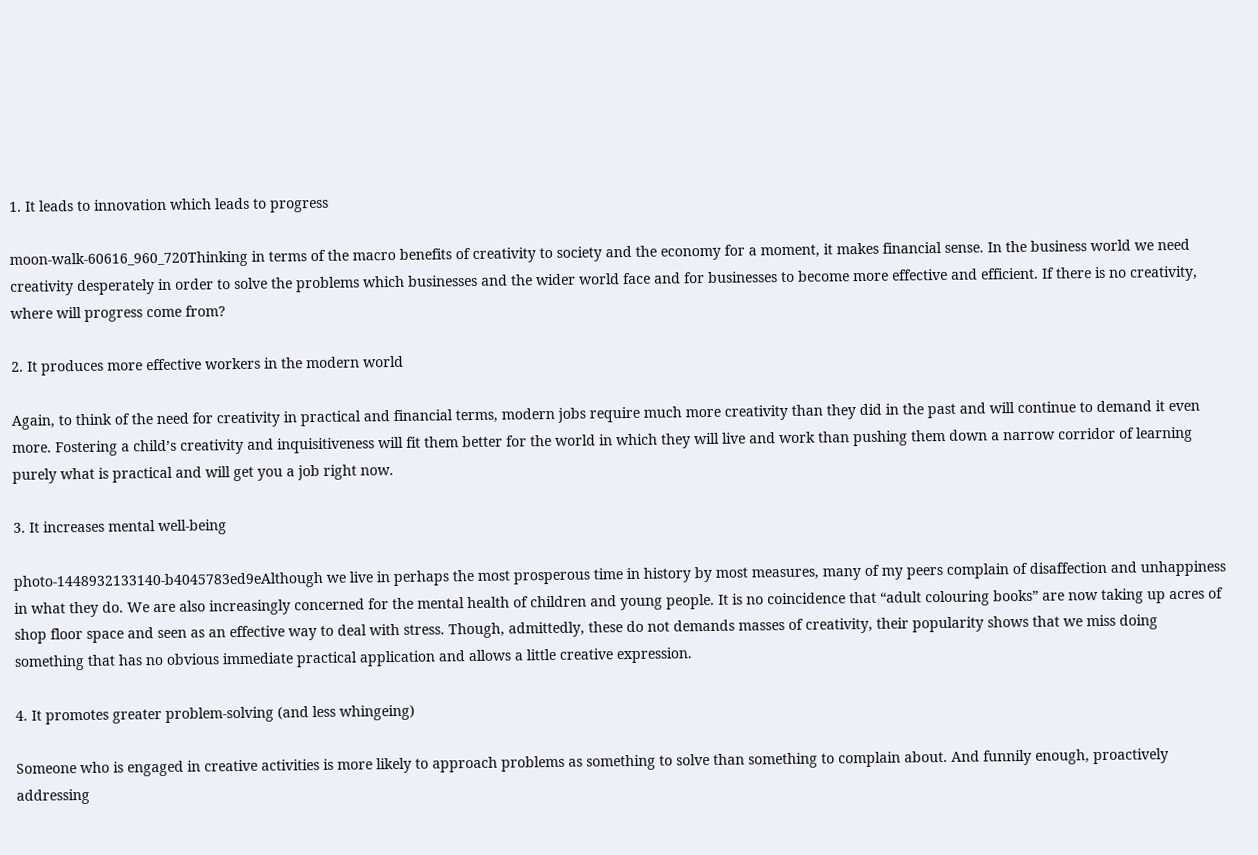1. It leads to innovation which leads to progress

moon-walk-60616_960_720Thinking in terms of the macro benefits of creativity to society and the economy for a moment, it makes financial sense. In the business world we need creativity desperately in order to solve the problems which businesses and the wider world face and for businesses to become more effective and efficient. If there is no creativity, where will progress come from?

2. It produces more effective workers in the modern world

Again, to think of the need for creativity in practical and financial terms, modern jobs require much more creativity than they did in the past and will continue to demand it even more. Fostering a child’s creativity and inquisitiveness will fit them better for the world in which they will live and work than pushing them down a narrow corridor of learning purely what is practical and will get you a job right now.

3. It increases mental well-being

photo-1448932133140-b4045783ed9eAlthough we live in perhaps the most prosperous time in history by most measures, many of my peers complain of disaffection and unhappiness in what they do. We are also increasingly concerned for the mental health of children and young people. It is no coincidence that “adult colouring books” are now taking up acres of shop floor space and seen as an effective way to deal with stress. Though, admittedly, these do not demands masses of creativity, their popularity shows that we miss doing something that has no obvious immediate practical application and allows a little creative expression.

4. It promotes greater problem-solving (and less whingeing)

Someone who is engaged in creative activities is more likely to approach problems as something to solve than something to complain about. And funnily enough, proactively addressing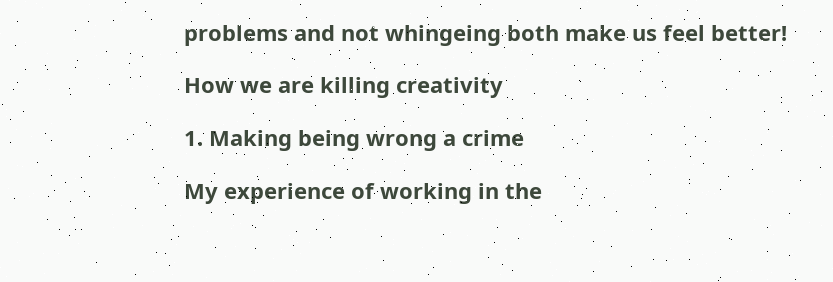problems and not whingeing both make us feel better!

How we are killing creativity

1. Making being wrong a crime

My experience of working in the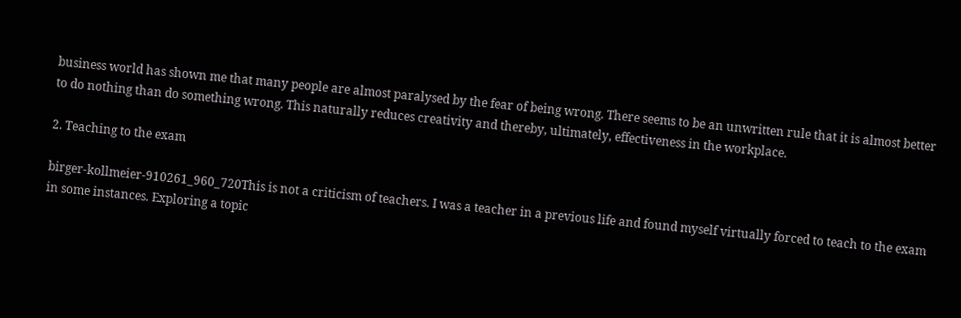business world has shown me that many people are almost paralysed by the fear of being wrong. There seems to be an unwritten rule that it is almost better to do nothing than do something wrong. This naturally reduces creativity and thereby, ultimately, effectiveness in the workplace.

2. Teaching to the exam

birger-kollmeier-910261_960_720This is not a criticism of teachers. I was a teacher in a previous life and found myself virtually forced to teach to the exam in some instances. Exploring a topic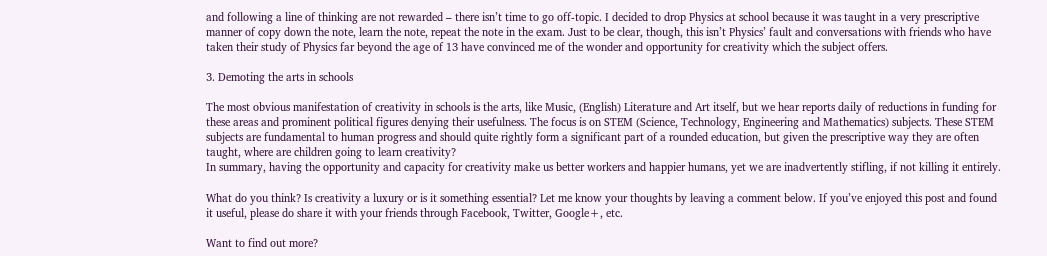and following a line of thinking are not rewarded – there isn’t time to go off-topic. I decided to drop Physics at school because it was taught in a very prescriptive manner of copy down the note, learn the note, repeat the note in the exam. Just to be clear, though, this isn’t Physics’ fault and conversations with friends who have taken their study of Physics far beyond the age of 13 have convinced me of the wonder and opportunity for creativity which the subject offers.

3. Demoting the arts in schools

The most obvious manifestation of creativity in schools is the arts, like Music, (English) Literature and Art itself, but we hear reports daily of reductions in funding for these areas and prominent political figures denying their usefulness. The focus is on STEM (Science, Technology, Engineering and Mathematics) subjects. These STEM subjects are fundamental to human progress and should quite rightly form a significant part of a rounded education, but given the prescriptive way they are often taught, where are children going to learn creativity?
In summary, having the opportunity and capacity for creativity make us better workers and happier humans, yet we are inadvertently stifling, if not killing it entirely.

What do you think? Is creativity a luxury or is it something essential? Let me know your thoughts by leaving a comment below. If you’ve enjoyed this post and found it useful, please do share it with your friends through Facebook, Twitter, Google+, etc.

Want to find out more?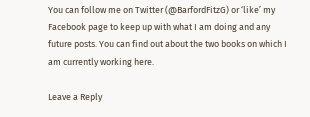You can follow me on Twitter (@BarfordFitzG) or ‘like’ my Facebook page to keep up with what I am doing and any future posts. You can find out about the two books on which I am currently working here.

Leave a Reply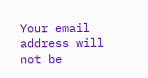Your email address will not be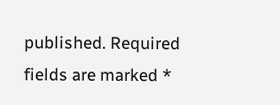published. Required fields are marked *